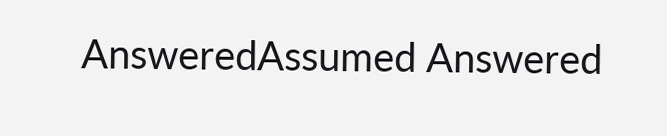AnsweredAssumed Answered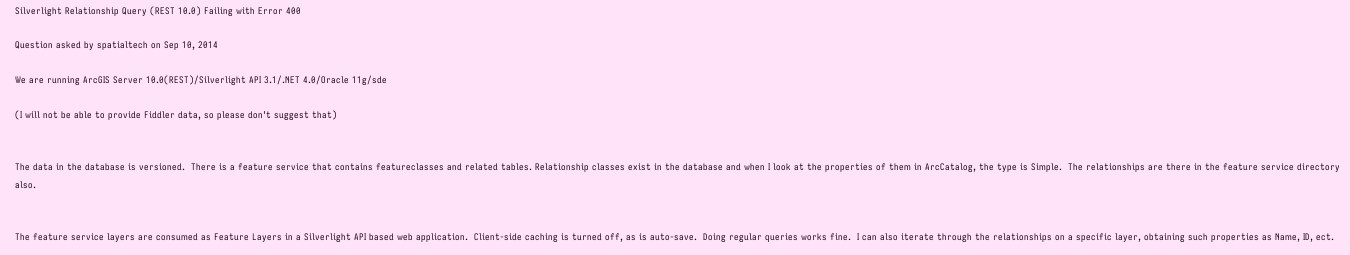Silverlight Relationship Query (REST 10.0) Failing with Error 400

Question asked by spatialtech on Sep 10, 2014

We are running ArcGIS Server 10.0(REST)/Silverlight API 3.1/.NET 4.0/Oracle 11g/sde

(I will not be able to provide Fiddler data, so please don't suggest that)


The data in the database is versioned.  There is a feature service that contains featureclasses and related tables. Relationship classes exist in the database and when I look at the properties of them in ArcCatalog, the type is Simple.  The relationships are there in the feature service directory also.


The feature service layers are consumed as Feature Layers in a Silverlight API based web application.  Client-side caching is turned off, as is auto-save.  Doing regular queries works fine.  I can also iterate through the relationships on a specific layer, obtaining such properties as Name, ID, ect.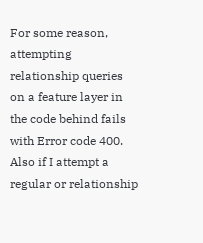For some reason, attempting relationship queries on a feature layer in the code behind fails with Error code 400.  Also if I attempt a regular or relationship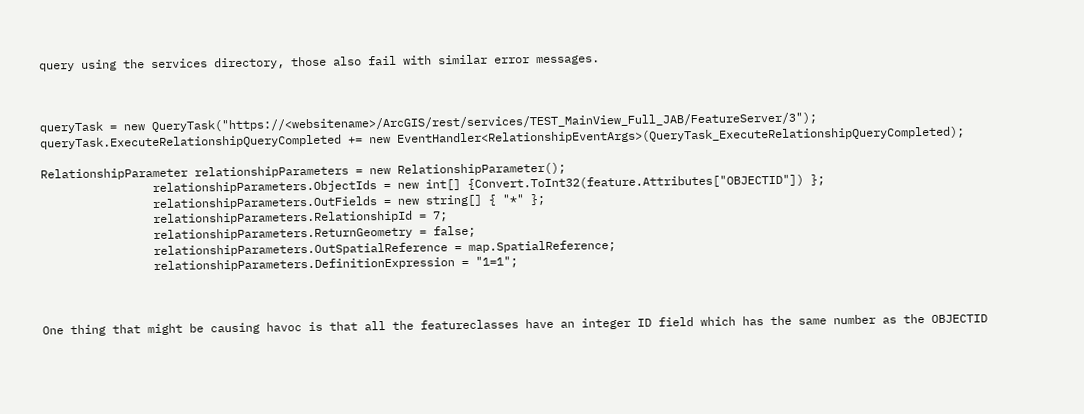query using the services directory, those also fail with similar error messages.



queryTask = new QueryTask("https://<websitename>/ArcGIS/rest/services/TEST_MainView_Full_JAB/FeatureServer/3");
queryTask.ExecuteRelationshipQueryCompleted += new EventHandler<RelationshipEventArgs>(QueryTask_ExecuteRelationshipQueryCompleted);

RelationshipParameter relationshipParameters = new RelationshipParameter();
                relationshipParameters.ObjectIds = new int[] {Convert.ToInt32(feature.Attributes["OBJECTID"]) };
                relationshipParameters.OutFields = new string[] { "*" };
                relationshipParameters.RelationshipId = 7;
                relationshipParameters.ReturnGeometry = false;
                relationshipParameters.OutSpatialReference = map.SpatialReference;
                relationshipParameters.DefinitionExpression = "1=1";



One thing that might be causing havoc is that all the featureclasses have an integer ID field which has the same number as the OBJECTID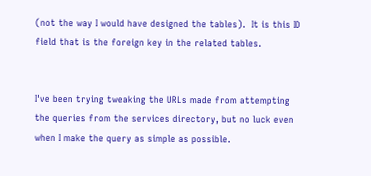(not the way I would have designed the tables).  It is this ID field that is the foreign key in the related tables.


I've been trying tweaking the URLs made from attempting the queries from the services directory, but no luck even when I make the query as simple as possible.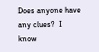Does anyone have any clues?  I know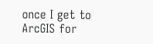once I get to ArcGIS for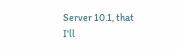Server 10.1, that I'll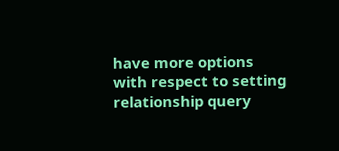have more options with respect to setting relationship query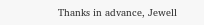Thanks in advance, Jewell